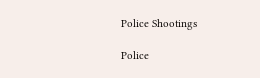Police Shootings

Police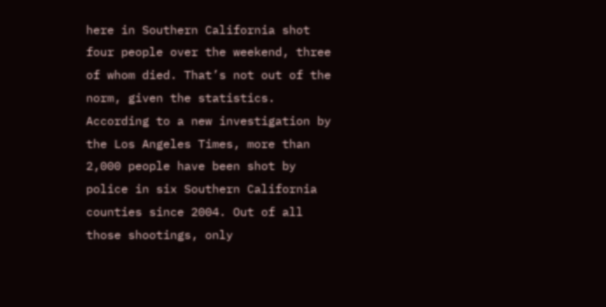here in Southern California shot four people over the weekend, three of whom died. That’s not out of the norm, given the statistics. According to a new investigation by the Los Angeles Times, more than 2,000 people have been shot by police in six Southern California counties since 2004. Out of all those shootings, only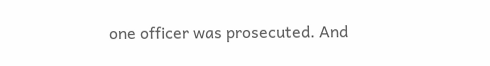one officer was prosecuted. And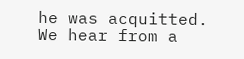he was acquitted. We hear from a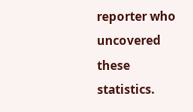reporter who uncovered these statistics.